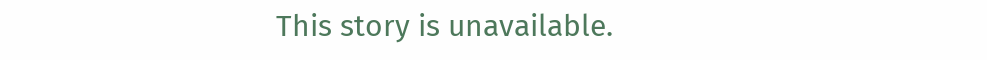This story is unavailable.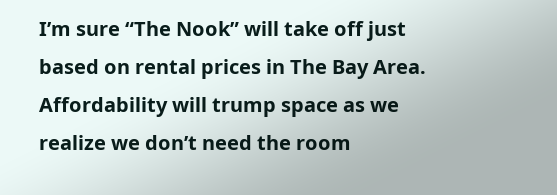I’m sure “The Nook” will take off just based on rental prices in The Bay Area. Affordability will trump space as we realize we don’t need the room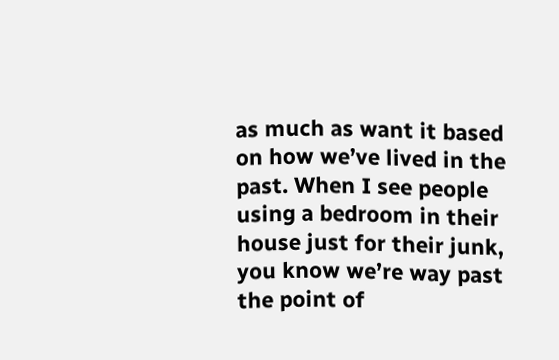as much as want it based on how we’ve lived in the past. When I see people using a bedroom in their house just for their junk, you know we’re way past the point of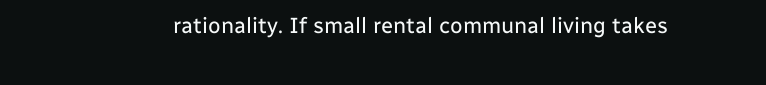rationality. If small rental communal living takes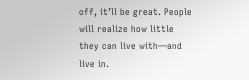off, it’ll be great. People will realize how little they can live with—and live in.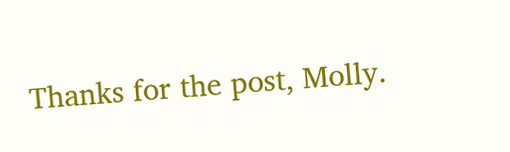Thanks for the post, Molly.